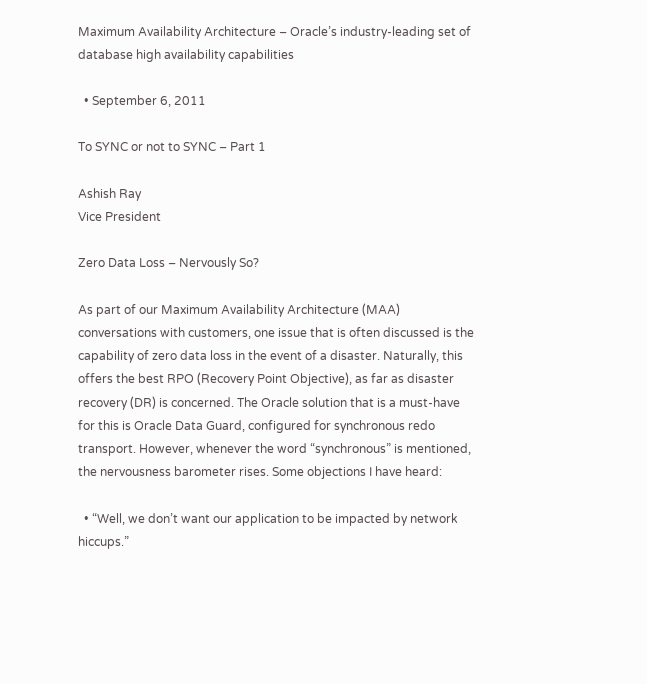Maximum Availability Architecture – Oracle’s industry-leading set of database high availability capabilities

  • September 6, 2011

To SYNC or not to SYNC – Part 1

Ashish Ray
Vice President

Zero Data Loss – Nervously So?

As part of our Maximum Availability Architecture (MAA) conversations with customers, one issue that is often discussed is the capability of zero data loss in the event of a disaster. Naturally, this offers the best RPO (Recovery Point Objective), as far as disaster recovery (DR) is concerned. The Oracle solution that is a must-have for this is Oracle Data Guard, configured for synchronous redo transport. However, whenever the word “synchronous” is mentioned, the nervousness barometer rises. Some objections I have heard:

  • “Well, we don’t want our application to be impacted by network hiccups.”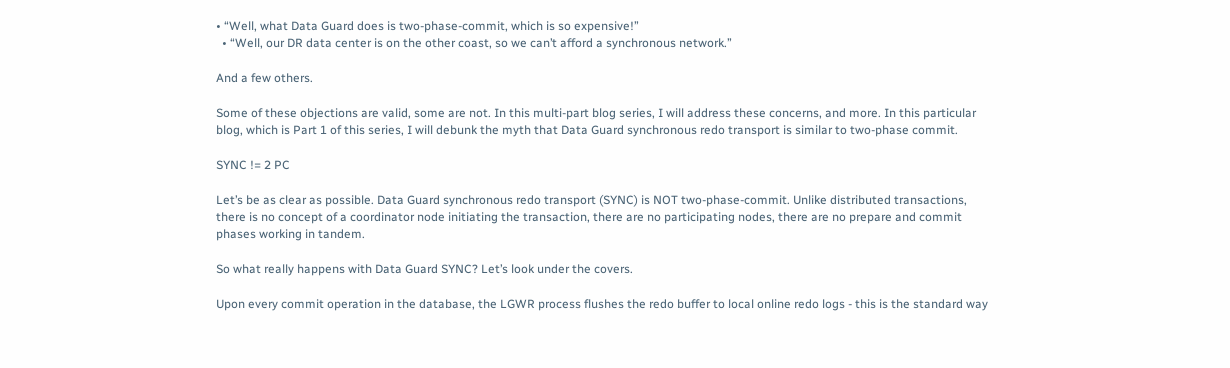• “Well, what Data Guard does is two-phase-commit, which is so expensive!”
  • “Well, our DR data center is on the other coast, so we can’t afford a synchronous network.”

And a few others.

Some of these objections are valid, some are not. In this multi-part blog series, I will address these concerns, and more. In this particular blog, which is Part 1 of this series, I will debunk the myth that Data Guard synchronous redo transport is similar to two-phase commit.

SYNC != 2 PC

Let’s be as clear as possible. Data Guard synchronous redo transport (SYNC) is NOT two-phase-commit. Unlike distributed transactions, there is no concept of a coordinator node initiating the transaction, there are no participating nodes, there are no prepare and commit phases working in tandem.

So what really happens with Data Guard SYNC? Let’s look under the covers.

Upon every commit operation in the database, the LGWR process flushes the redo buffer to local online redo logs - this is the standard way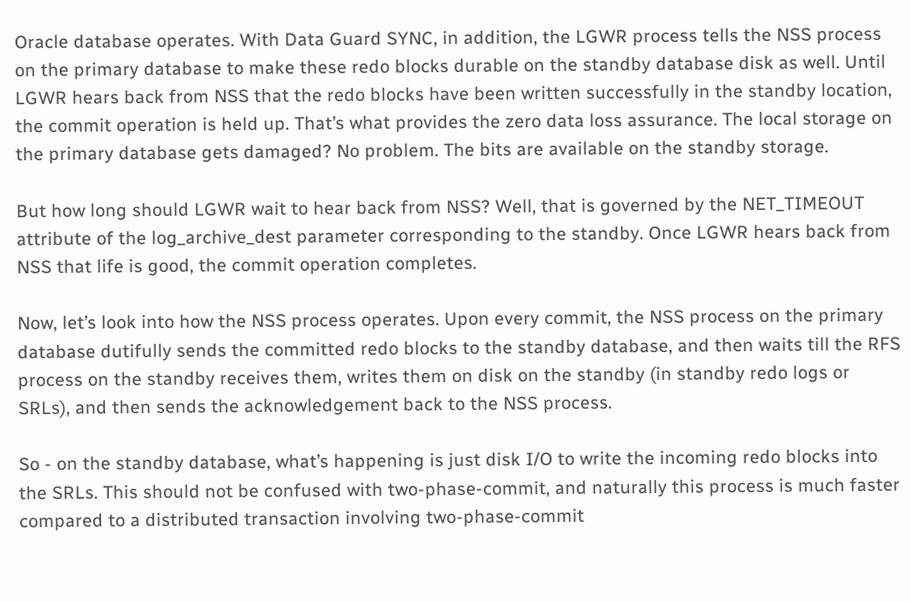Oracle database operates. With Data Guard SYNC, in addition, the LGWR process tells the NSS process on the primary database to make these redo blocks durable on the standby database disk as well. Until LGWR hears back from NSS that the redo blocks have been written successfully in the standby location, the commit operation is held up. That’s what provides the zero data loss assurance. The local storage on the primary database gets damaged? No problem. The bits are available on the standby storage.

But how long should LGWR wait to hear back from NSS? Well, that is governed by the NET_TIMEOUT attribute of the log_archive_dest parameter corresponding to the standby. Once LGWR hears back from NSS that life is good, the commit operation completes.

Now, let’s look into how the NSS process operates. Upon every commit, the NSS process on the primary database dutifully sends the committed redo blocks to the standby database, and then waits till the RFS process on the standby receives them, writes them on disk on the standby (in standby redo logs or SRLs), and then sends the acknowledgement back to the NSS process.

So - on the standby database, what’s happening is just disk I/O to write the incoming redo blocks into the SRLs. This should not be confused with two-phase-commit, and naturally this process is much faster compared to a distributed transaction involving two-phase-commit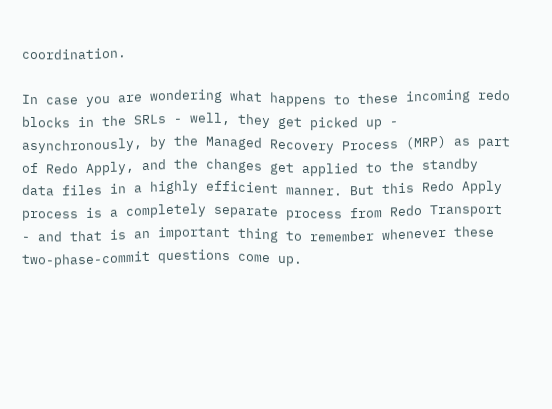coordination.

In case you are wondering what happens to these incoming redo blocks in the SRLs - well, they get picked up - asynchronously, by the Managed Recovery Process (MRP) as part of Redo Apply, and the changes get applied to the standby data files in a highly efficient manner. But this Redo Apply process is a completely separate process from Redo Transport - and that is an important thing to remember whenever these two-phase-commit questions come up.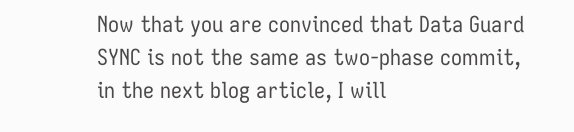Now that you are convinced that Data Guard SYNC is not the same as two-phase commit, in the next blog article, I will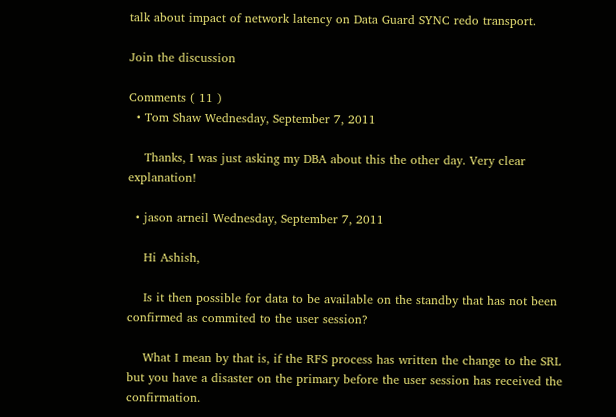talk about impact of network latency on Data Guard SYNC redo transport.

Join the discussion

Comments ( 11 )
  • Tom Shaw Wednesday, September 7, 2011

    Thanks, I was just asking my DBA about this the other day. Very clear explanation!

  • jason arneil Wednesday, September 7, 2011

    Hi Ashish,

    Is it then possible for data to be available on the standby that has not been confirmed as commited to the user session?

    What I mean by that is, if the RFS process has written the change to the SRL but you have a disaster on the primary before the user session has received the confirmation.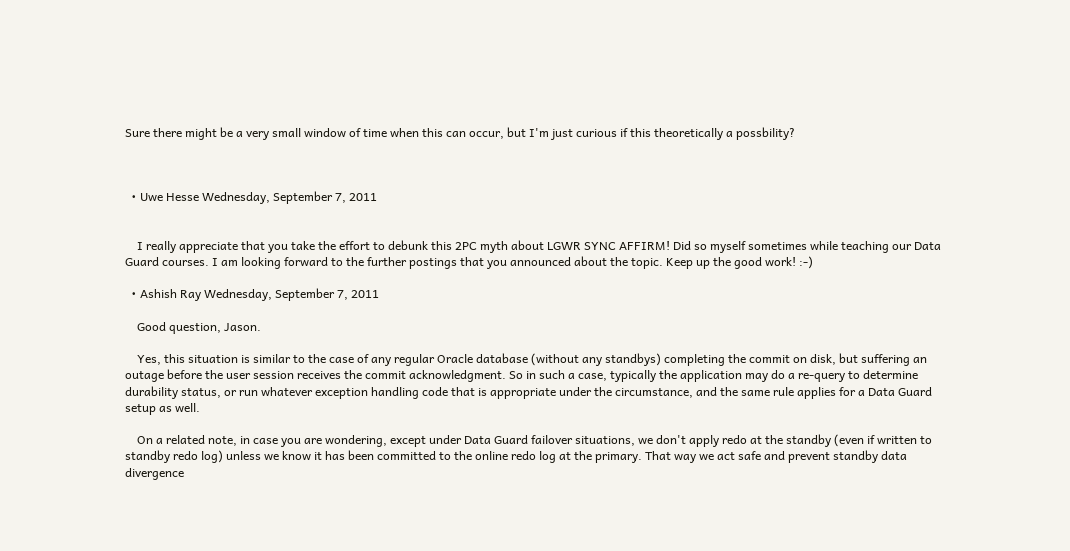Sure there might be a very small window of time when this can occur, but I'm just curious if this theoretically a possbility?



  • Uwe Hesse Wednesday, September 7, 2011


    I really appreciate that you take the effort to debunk this 2PC myth about LGWR SYNC AFFIRM! Did so myself sometimes while teaching our Data Guard courses. I am looking forward to the further postings that you announced about the topic. Keep up the good work! :-)

  • Ashish Ray Wednesday, September 7, 2011

    Good question, Jason.

    Yes, this situation is similar to the case of any regular Oracle database (without any standbys) completing the commit on disk, but suffering an outage before the user session receives the commit acknowledgment. So in such a case, typically the application may do a re-query to determine durability status, or run whatever exception handling code that is appropriate under the circumstance, and the same rule applies for a Data Guard setup as well.

    On a related note, in case you are wondering, except under Data Guard failover situations, we don't apply redo at the standby (even if written to standby redo log) unless we know it has been committed to the online redo log at the primary. That way we act safe and prevent standby data divergence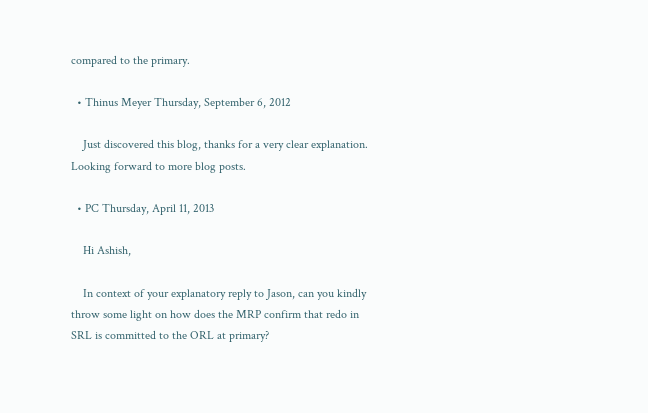compared to the primary.

  • Thinus Meyer Thursday, September 6, 2012

    Just discovered this blog, thanks for a very clear explanation. Looking forward to more blog posts.

  • PC Thursday, April 11, 2013

    Hi Ashish,

    In context of your explanatory reply to Jason, can you kindly throw some light on how does the MRP confirm that redo in SRL is committed to the ORL at primary?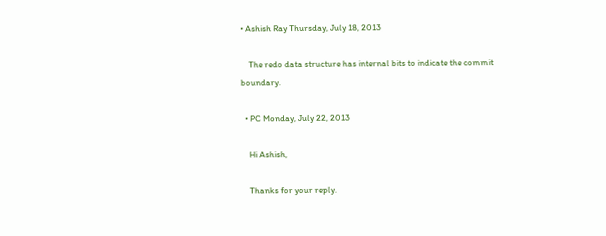• Ashish Ray Thursday, July 18, 2013

    The redo data structure has internal bits to indicate the commit boundary.

  • PC Monday, July 22, 2013

    Hi Ashish,

    Thanks for your reply.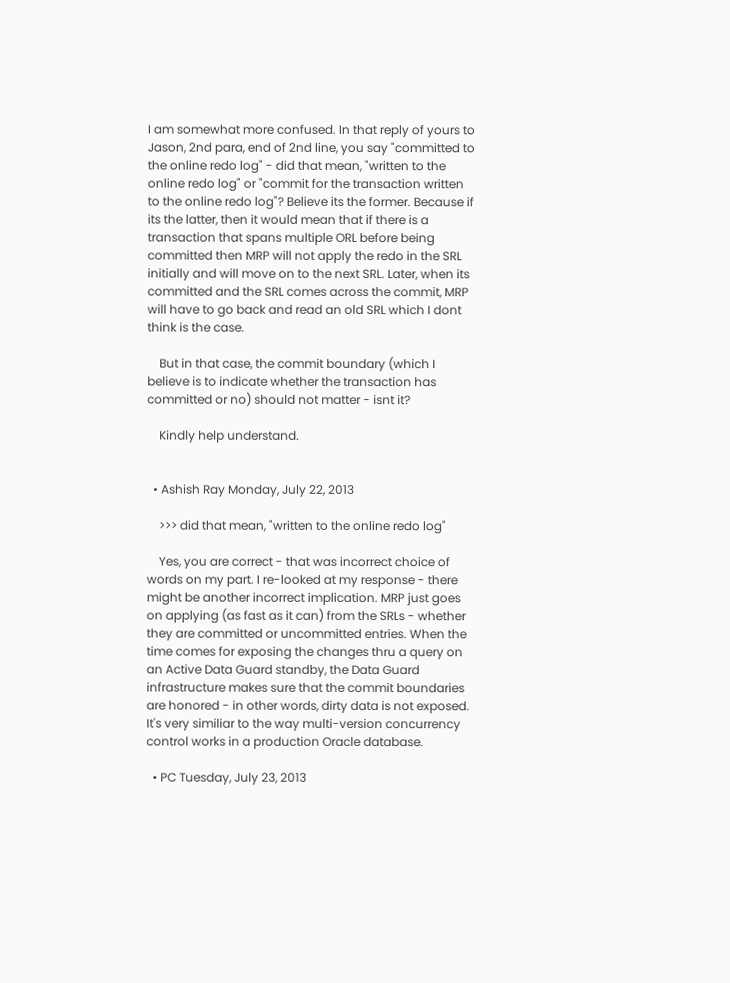I am somewhat more confused. In that reply of yours to Jason, 2nd para, end of 2nd line, you say "committed to the online redo log" - did that mean, "written to the online redo log" or "commit for the transaction written to the online redo log"? Believe its the former. Because if its the latter, then it would mean that if there is a transaction that spans multiple ORL before being committed then MRP will not apply the redo in the SRL initially and will move on to the next SRL. Later, when its committed and the SRL comes across the commit, MRP will have to go back and read an old SRL which I dont think is the case.

    But in that case, the commit boundary (which I believe is to indicate whether the transaction has committed or no) should not matter - isnt it?

    Kindly help understand.


  • Ashish Ray Monday, July 22, 2013

    >>> did that mean, "written to the online redo log"

    Yes, you are correct - that was incorrect choice of words on my part. I re-looked at my response - there might be another incorrect implication. MRP just goes on applying (as fast as it can) from the SRLs - whether they are committed or uncommitted entries. When the time comes for exposing the changes thru a query on an Active Data Guard standby, the Data Guard infrastructure makes sure that the commit boundaries are honored - in other words, dirty data is not exposed. It's very similiar to the way multi-version concurrency control works in a production Oracle database.

  • PC Tuesday, July 23, 2013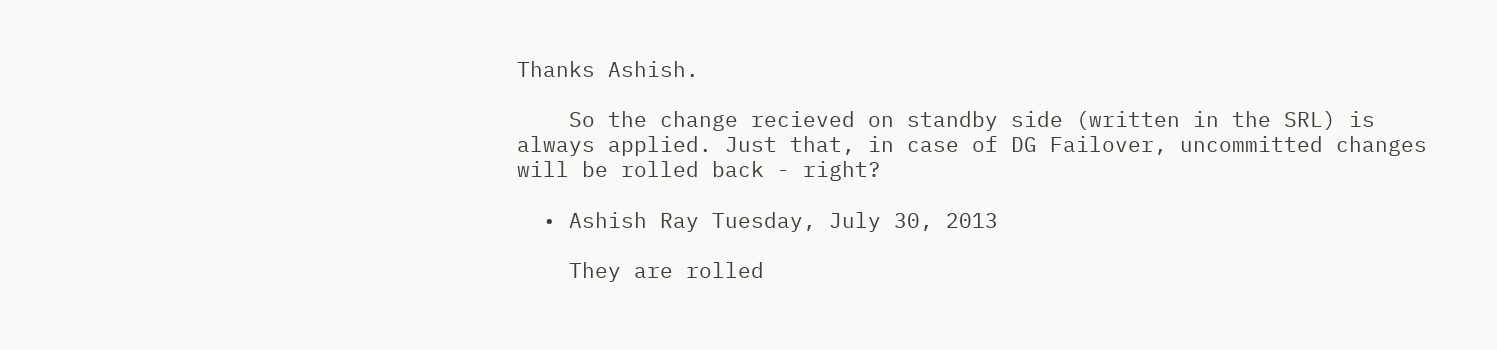Thanks Ashish.

    So the change recieved on standby side (written in the SRL) is always applied. Just that, in case of DG Failover, uncommitted changes will be rolled back - right?

  • Ashish Ray Tuesday, July 30, 2013

    They are rolled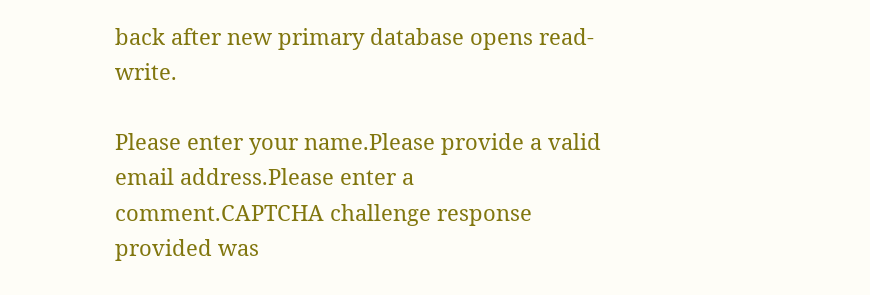back after new primary database opens read-write.

Please enter your name.Please provide a valid email address.Please enter a comment.CAPTCHA challenge response provided was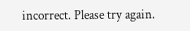incorrect. Please try again.